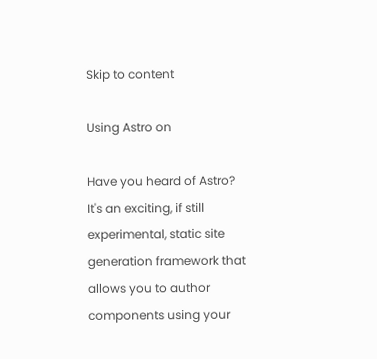Skip to content

Using Astro on

Have you heard of Astro? It's an exciting, if still experimental, static site generation framework that allows you to author components using your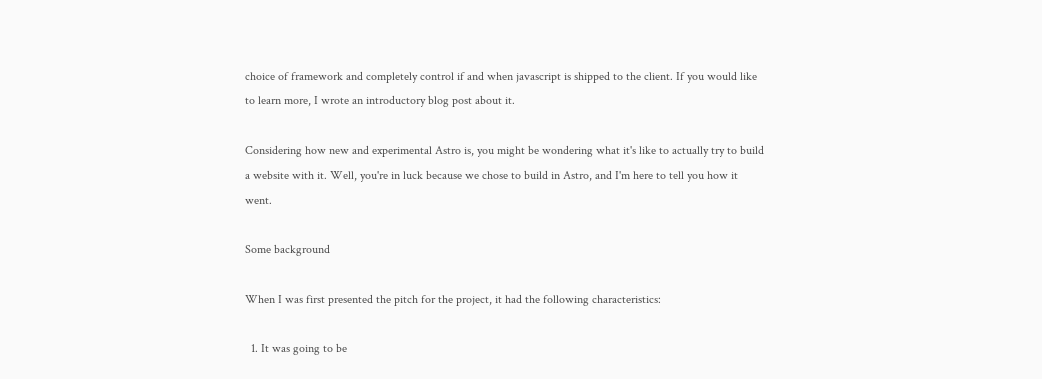choice of framework and completely control if and when javascript is shipped to the client. If you would like to learn more, I wrote an introductory blog post about it.

Considering how new and experimental Astro is, you might be wondering what it's like to actually try to build a website with it. Well, you're in luck because we chose to build in Astro, and I'm here to tell you how it went.

Some background

When I was first presented the pitch for the project, it had the following characteristics:

  1. It was going to be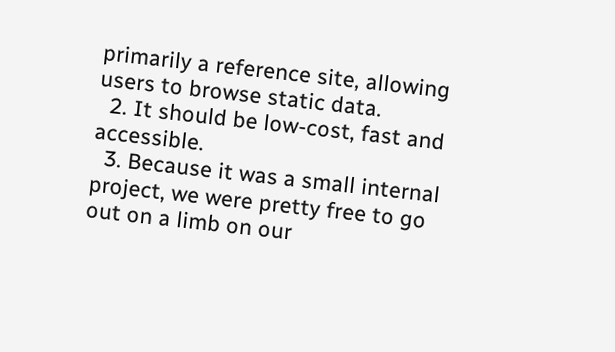primarily a reference site, allowing users to browse static data.
  2. It should be low-cost, fast and accessible.
  3. Because it was a small internal project, we were pretty free to go out on a limb on our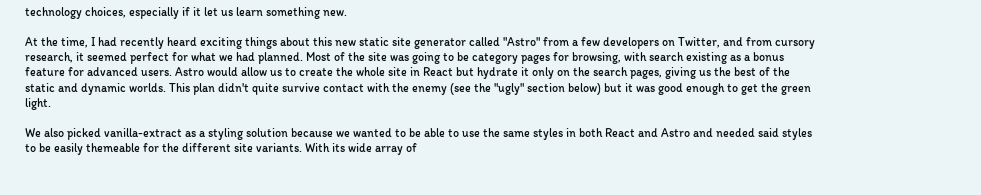technology choices, especially if it let us learn something new.

At the time, I had recently heard exciting things about this new static site generator called "Astro" from a few developers on Twitter, and from cursory research, it seemed perfect for what we had planned. Most of the site was going to be category pages for browsing, with search existing as a bonus feature for advanced users. Astro would allow us to create the whole site in React but hydrate it only on the search pages, giving us the best of the static and dynamic worlds. This plan didn't quite survive contact with the enemy (see the "ugly" section below) but it was good enough to get the green light.

We also picked vanilla-extract as a styling solution because we wanted to be able to use the same styles in both React and Astro and needed said styles to be easily themeable for the different site variants. With its wide array of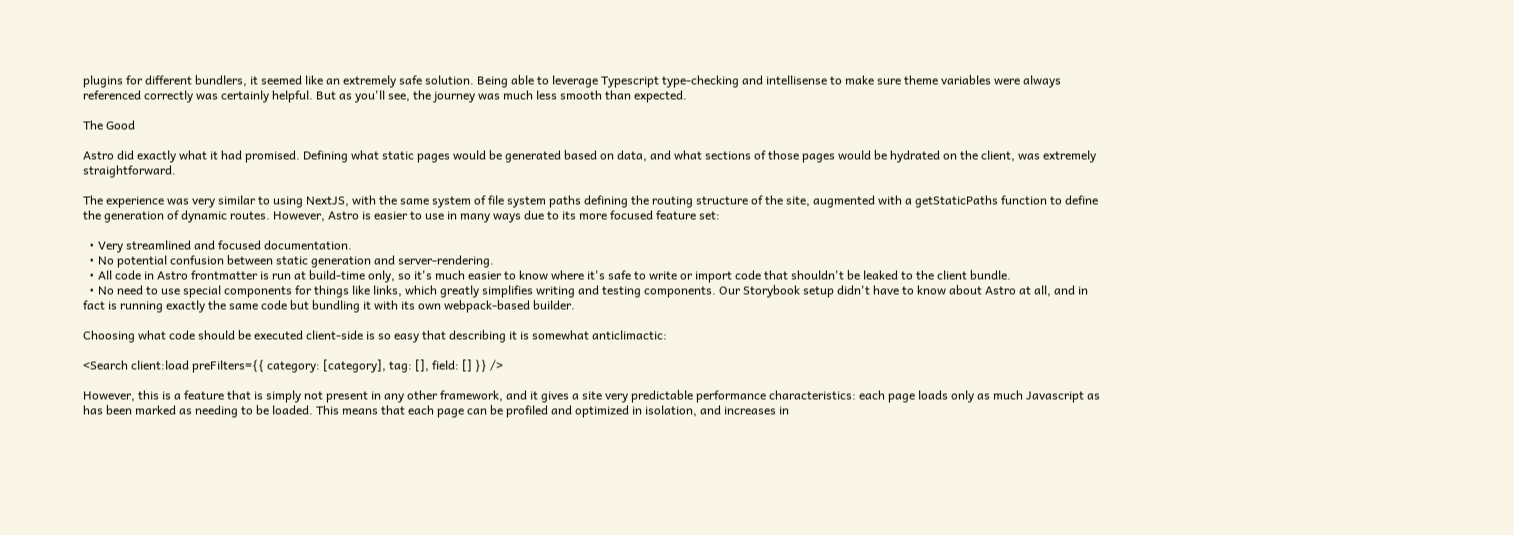plugins for different bundlers, it seemed like an extremely safe solution. Being able to leverage Typescript type-checking and intellisense to make sure theme variables were always referenced correctly was certainly helpful. But as you'll see, the journey was much less smooth than expected.

The Good

Astro did exactly what it had promised. Defining what static pages would be generated based on data, and what sections of those pages would be hydrated on the client, was extremely straightforward.

The experience was very similar to using NextJS, with the same system of file system paths defining the routing structure of the site, augmented with a getStaticPaths function to define the generation of dynamic routes. However, Astro is easier to use in many ways due to its more focused feature set:

  • Very streamlined and focused documentation.
  • No potential confusion between static generation and server-rendering.
  • All code in Astro frontmatter is run at build-time only, so it's much easier to know where it's safe to write or import code that shouldn't be leaked to the client bundle.
  • No need to use special components for things like links, which greatly simplifies writing and testing components. Our Storybook setup didn't have to know about Astro at all, and in fact is running exactly the same code but bundling it with its own webpack-based builder.

Choosing what code should be executed client-side is so easy that describing it is somewhat anticlimactic:

<Search client:load preFilters={{ category: [category], tag: [], field: [] }} />

However, this is a feature that is simply not present in any other framework, and it gives a site very predictable performance characteristics: each page loads only as much Javascript as has been marked as needing to be loaded. This means that each page can be profiled and optimized in isolation, and increases in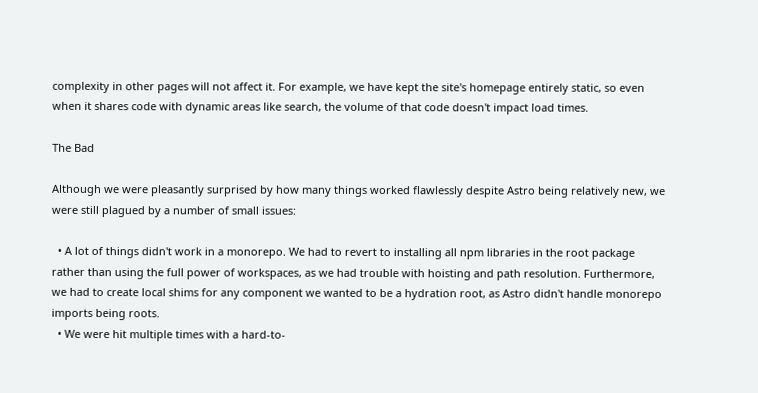complexity in other pages will not affect it. For example, we have kept the site's homepage entirely static, so even when it shares code with dynamic areas like search, the volume of that code doesn't impact load times.

The Bad

Although we were pleasantly surprised by how many things worked flawlessly despite Astro being relatively new, we were still plagued by a number of small issues:

  • A lot of things didn't work in a monorepo. We had to revert to installing all npm libraries in the root package rather than using the full power of workspaces, as we had trouble with hoisting and path resolution. Furthermore, we had to create local shims for any component we wanted to be a hydration root, as Astro didn't handle monorepo imports being roots.
  • We were hit multiple times with a hard-to-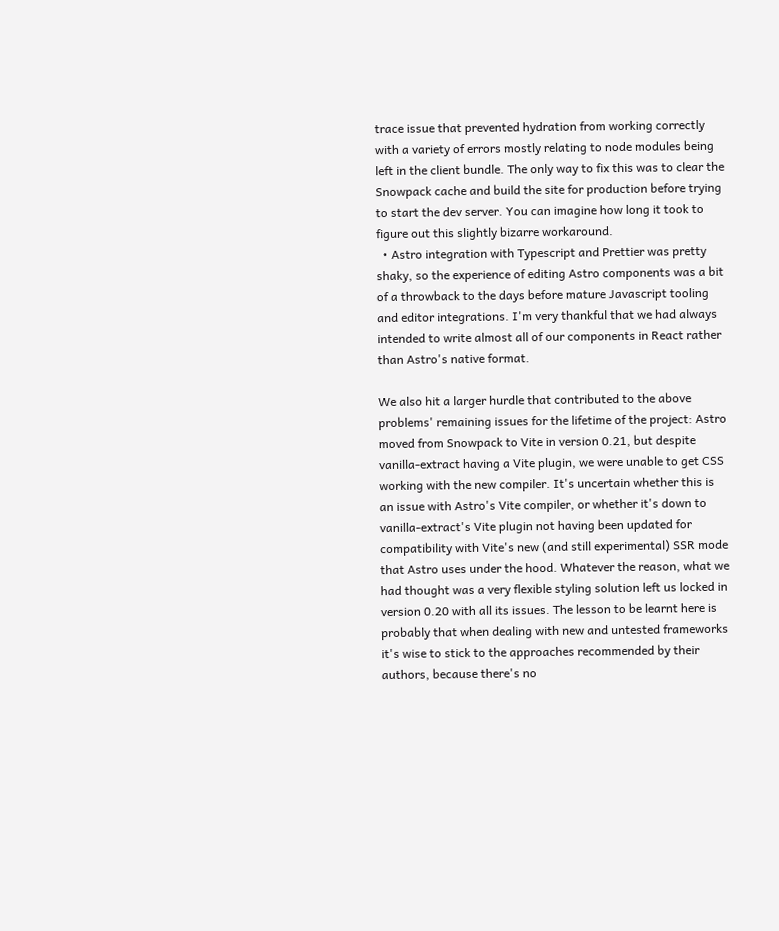trace issue that prevented hydration from working correctly with a variety of errors mostly relating to node modules being left in the client bundle. The only way to fix this was to clear the Snowpack cache and build the site for production before trying to start the dev server. You can imagine how long it took to figure out this slightly bizarre workaround.
  • Astro integration with Typescript and Prettier was pretty shaky, so the experience of editing Astro components was a bit of a throwback to the days before mature Javascript tooling and editor integrations. I'm very thankful that we had always intended to write almost all of our components in React rather than Astro's native format.

We also hit a larger hurdle that contributed to the above problems' remaining issues for the lifetime of the project: Astro moved from Snowpack to Vite in version 0.21, but despite vanilla-extract having a Vite plugin, we were unable to get CSS working with the new compiler. It's uncertain whether this is an issue with Astro's Vite compiler, or whether it's down to vanilla-extract's Vite plugin not having been updated for compatibility with Vite's new (and still experimental) SSR mode that Astro uses under the hood. Whatever the reason, what we had thought was a very flexible styling solution left us locked in version 0.20 with all its issues. The lesson to be learnt here is probably that when dealing with new and untested frameworks it's wise to stick to the approaches recommended by their authors, because there's no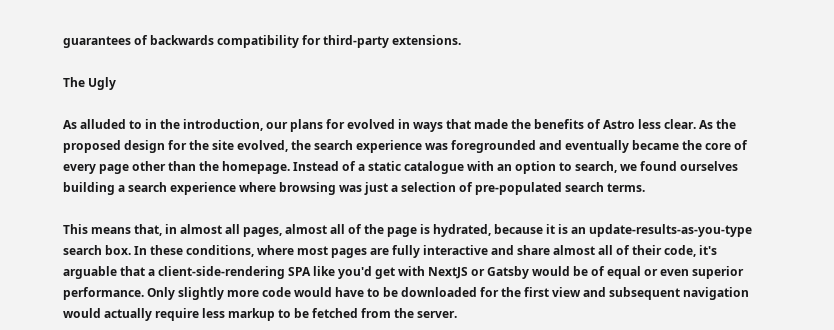guarantees of backwards compatibility for third-party extensions.

The Ugly

As alluded to in the introduction, our plans for evolved in ways that made the benefits of Astro less clear. As the proposed design for the site evolved, the search experience was foregrounded and eventually became the core of every page other than the homepage. Instead of a static catalogue with an option to search, we found ourselves building a search experience where browsing was just a selection of pre-populated search terms.

This means that, in almost all pages, almost all of the page is hydrated, because it is an update-results-as-you-type search box. In these conditions, where most pages are fully interactive and share almost all of their code, it's arguable that a client-side-rendering SPA like you'd get with NextJS or Gatsby would be of equal or even superior performance. Only slightly more code would have to be downloaded for the first view and subsequent navigation would actually require less markup to be fetched from the server.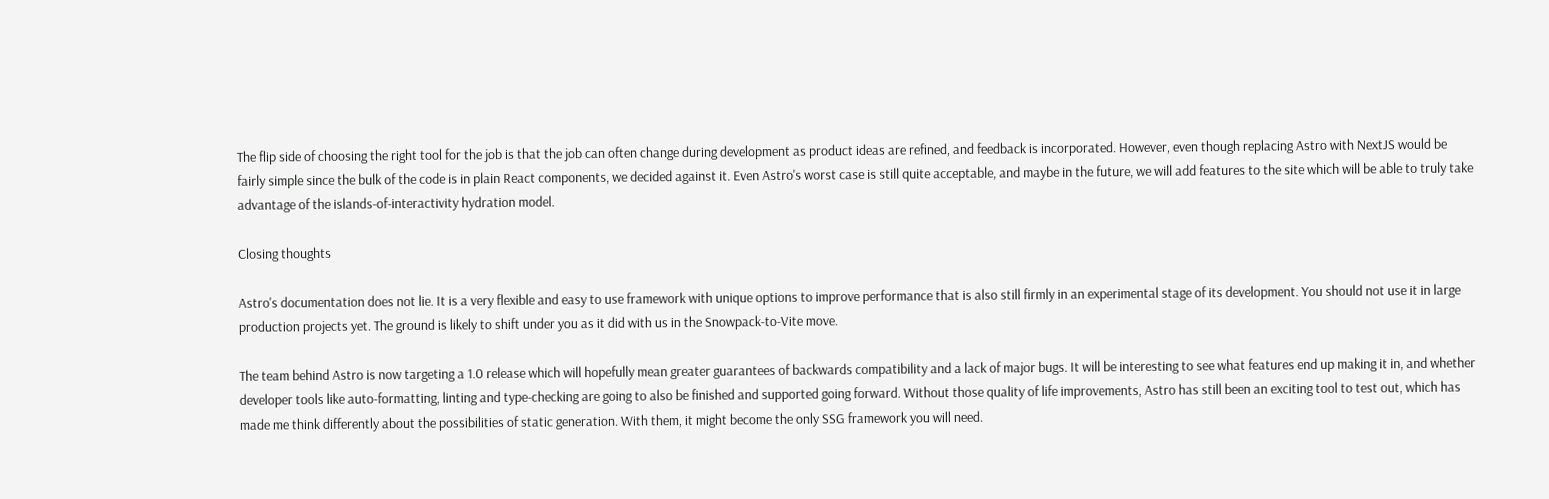The flip side of choosing the right tool for the job is that the job can often change during development as product ideas are refined, and feedback is incorporated. However, even though replacing Astro with NextJS would be fairly simple since the bulk of the code is in plain React components, we decided against it. Even Astro's worst case is still quite acceptable, and maybe in the future, we will add features to the site which will be able to truly take advantage of the islands-of-interactivity hydration model.

Closing thoughts

Astro's documentation does not lie. It is a very flexible and easy to use framework with unique options to improve performance that is also still firmly in an experimental stage of its development. You should not use it in large production projects yet. The ground is likely to shift under you as it did with us in the Snowpack-to-Vite move.

The team behind Astro is now targeting a 1.0 release which will hopefully mean greater guarantees of backwards compatibility and a lack of major bugs. It will be interesting to see what features end up making it in, and whether developer tools like auto-formatting, linting and type-checking are going to also be finished and supported going forward. Without those quality of life improvements, Astro has still been an exciting tool to test out, which has made me think differently about the possibilities of static generation. With them, it might become the only SSG framework you will need.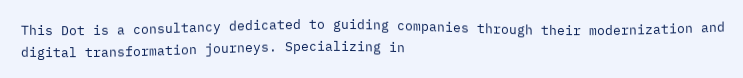This Dot is a consultancy dedicated to guiding companies through their modernization and digital transformation journeys. Specializing in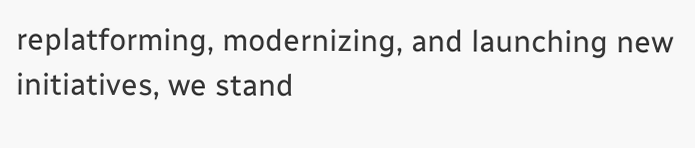replatforming, modernizing, and launching new initiatives, we stand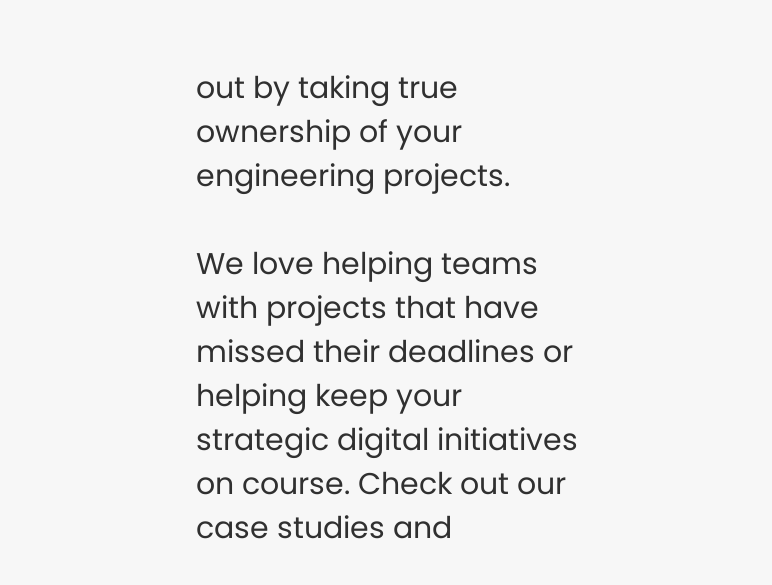out by taking true ownership of your engineering projects.

We love helping teams with projects that have missed their deadlines or helping keep your strategic digital initiatives on course. Check out our case studies and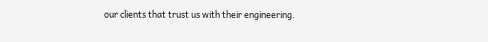our clients that trust us with their engineering.